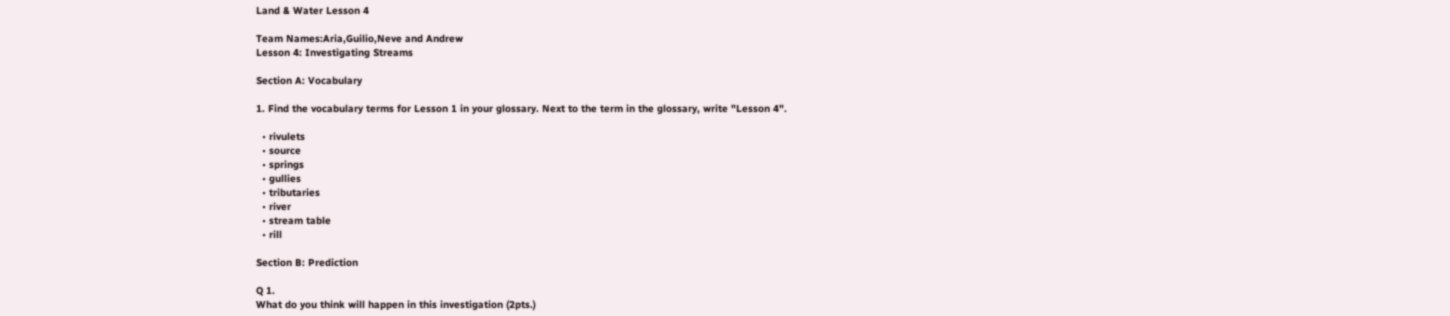Land & Water Lesson 4

Team Names:Aria,Guilio,Neve and Andrew
Lesson 4: Investigating Streams

Section A: Vocabulary

1. Find the vocabulary terms for Lesson 1 in your glossary. Next to the term in the glossary, write "Lesson 4".

  • rivulets
  • source
  • springs
  • gullies
  • tributaries
  • river
  • stream table
  • rill

Section B: Prediction

Q 1.
What do you think will happen in this investigation (2pts.)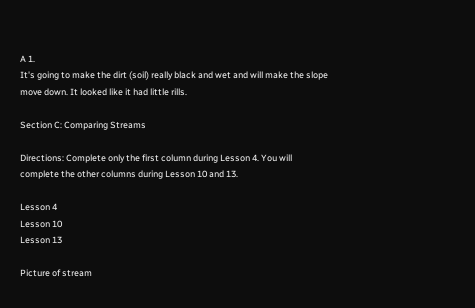A 1.
It's going to make the dirt (soil) really black and wet and will make the slope move down. It looked like it had little rills.

Section C: Comparing Streams

Directions: Complete only the first column during Lesson 4. You will complete the other columns during Lesson 10 and 13.

Lesson 4
Lesson 10
Lesson 13

Picture of stream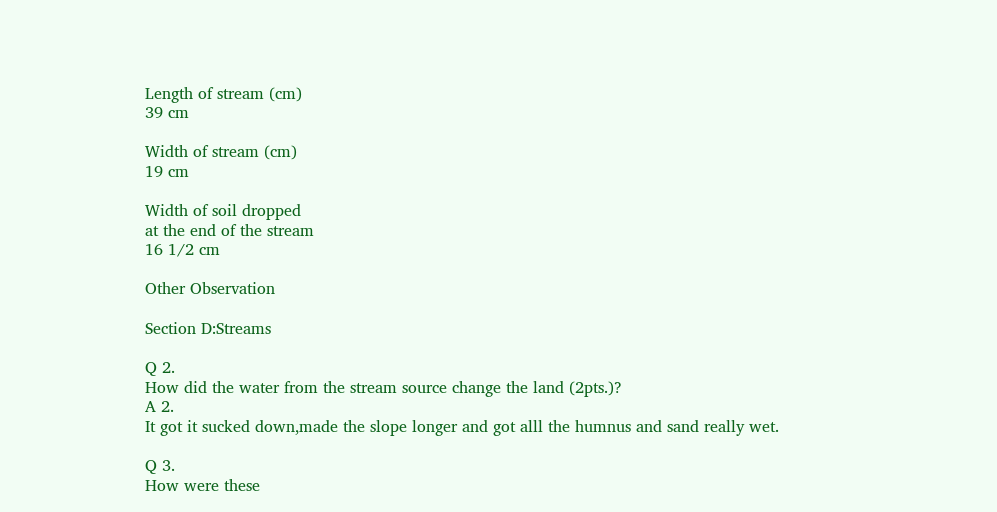Length of stream (cm)
39 cm

Width of stream (cm)
19 cm

Width of soil dropped
at the end of the stream
16 1/2 cm

Other Observation

Section D:Streams

Q 2.
How did the water from the stream source change the land (2pts.)?
A 2.
It got it sucked down,made the slope longer and got alll the humnus and sand really wet.

Q 3.
How were these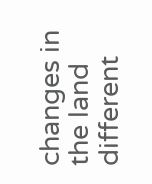changes in the land different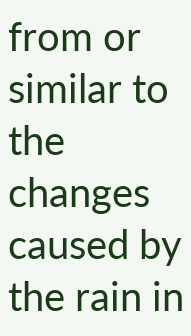from or similar to the changes caused by the rain in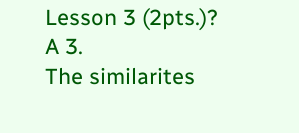Lesson 3 (2pts.)?
A 3.
The similarites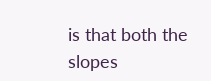is that both the slopes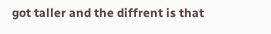got taller and the diffrent is that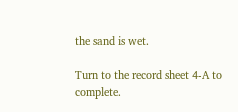the sand is wet.

Turn to the record sheet 4-A to complete.